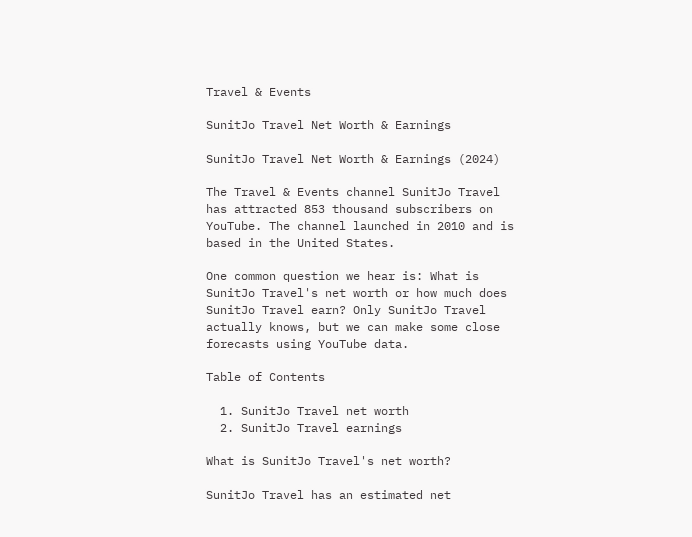Travel & Events

SunitJo Travel Net Worth & Earnings

SunitJo Travel Net Worth & Earnings (2024)

The Travel & Events channel SunitJo Travel has attracted 853 thousand subscribers on YouTube. The channel launched in 2010 and is based in the United States.

One common question we hear is: What is SunitJo Travel's net worth or how much does SunitJo Travel earn? Only SunitJo Travel actually knows, but we can make some close forecasts using YouTube data.

Table of Contents

  1. SunitJo Travel net worth
  2. SunitJo Travel earnings

What is SunitJo Travel's net worth?

SunitJo Travel has an estimated net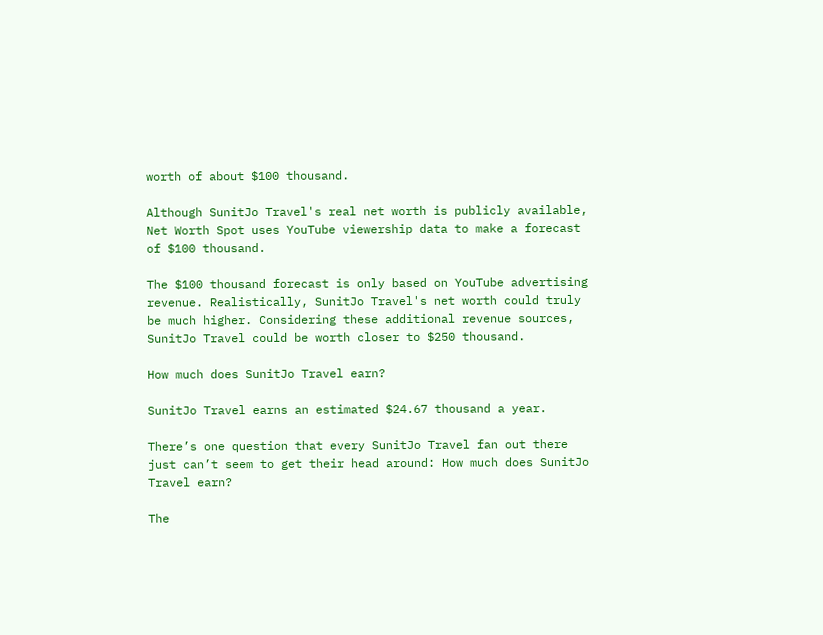worth of about $100 thousand.

Although SunitJo Travel's real net worth is publicly available, Net Worth Spot uses YouTube viewership data to make a forecast of $100 thousand.

The $100 thousand forecast is only based on YouTube advertising revenue. Realistically, SunitJo Travel's net worth could truly be much higher. Considering these additional revenue sources, SunitJo Travel could be worth closer to $250 thousand.

How much does SunitJo Travel earn?

SunitJo Travel earns an estimated $24.67 thousand a year.

There’s one question that every SunitJo Travel fan out there just can’t seem to get their head around: How much does SunitJo Travel earn?

The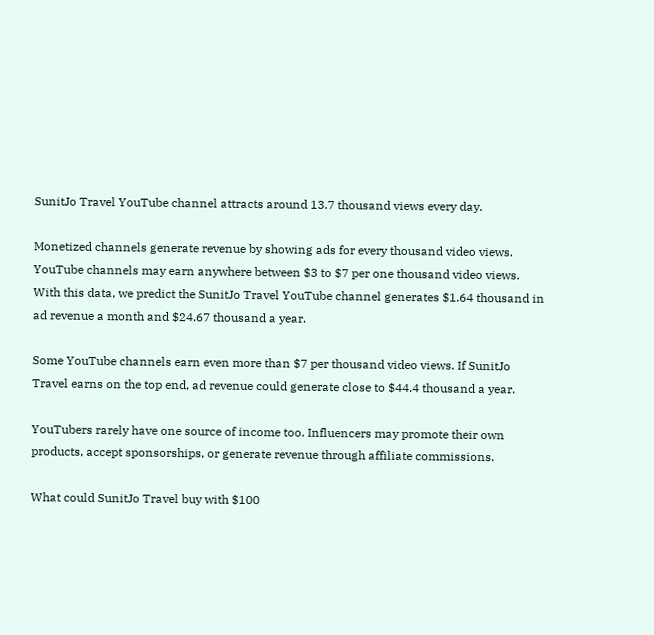SunitJo Travel YouTube channel attracts around 13.7 thousand views every day.

Monetized channels generate revenue by showing ads for every thousand video views. YouTube channels may earn anywhere between $3 to $7 per one thousand video views. With this data, we predict the SunitJo Travel YouTube channel generates $1.64 thousand in ad revenue a month and $24.67 thousand a year.

Some YouTube channels earn even more than $7 per thousand video views. If SunitJo Travel earns on the top end, ad revenue could generate close to $44.4 thousand a year.

YouTubers rarely have one source of income too. Influencers may promote their own products, accept sponsorships, or generate revenue through affiliate commissions.

What could SunitJo Travel buy with $100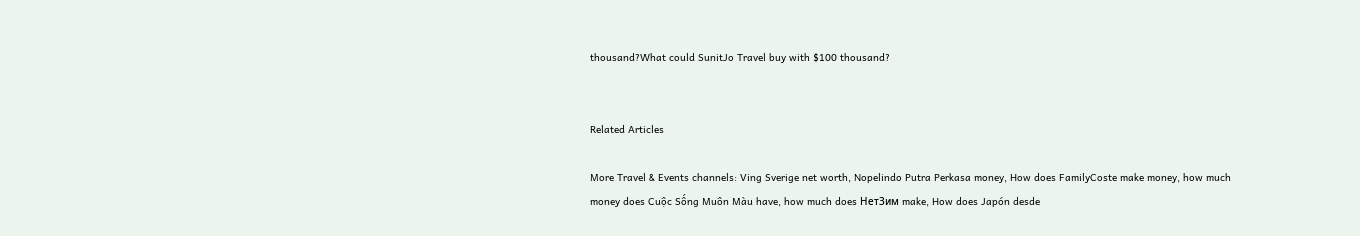thousand?What could SunitJo Travel buy with $100 thousand?


Related Articles

More Travel & Events channels: Ving Sverige net worth, Nopelindo Putra Perkasa money, How does FamilyCoste make money, how much money does Cuộc Sống Muôn Màu have, how much does НетЗим make, How does Japón desde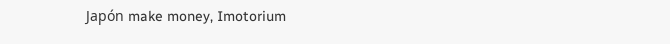Japón make money, Imotorium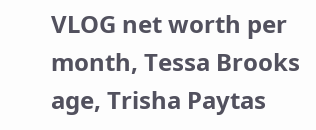VLOG net worth per month, Tessa Brooks age, Trisha Paytas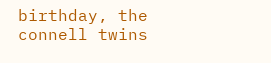birthday, the connell twins